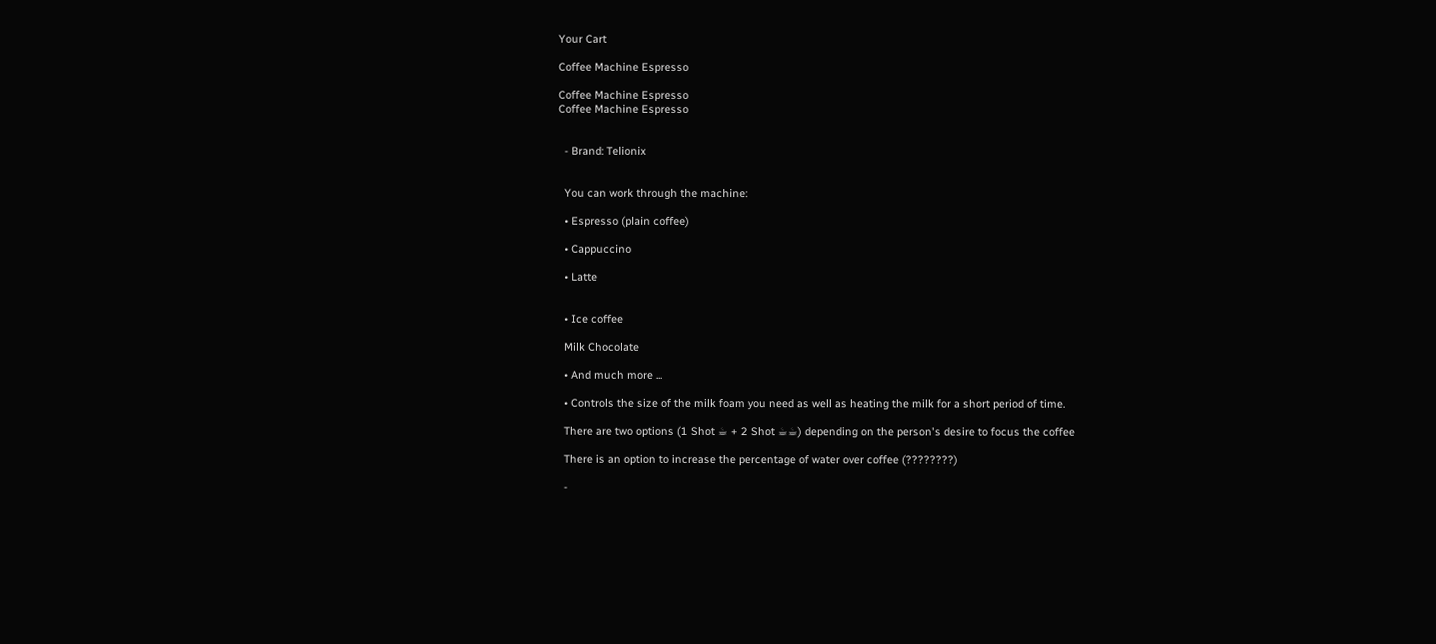Your Cart

Coffee Machine Espresso

Coffee Machine Espresso
Coffee Machine Espresso


  - Brand: Telionix


  You can work through the machine:

  • Espresso (plain coffee)

  • Cappuccino

  • Latte


  • Ice coffee

  Milk Chocolate

  • And much more ...

  • Controls the size of the milk foam you need as well as heating the milk for a short period of time.

  There are two options (1 Shot ☕ + 2 Shot ☕☕) depending on the person's desire to focus the coffee

  There is an option to increase the percentage of water over coffee (????????)

  -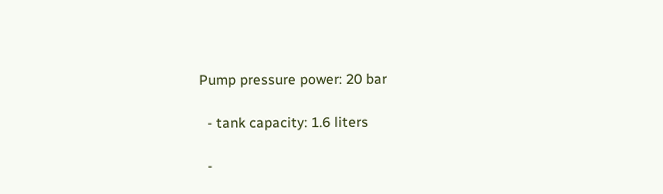Pump pressure power: 20 bar

  - tank capacity: 1.6 liters

  -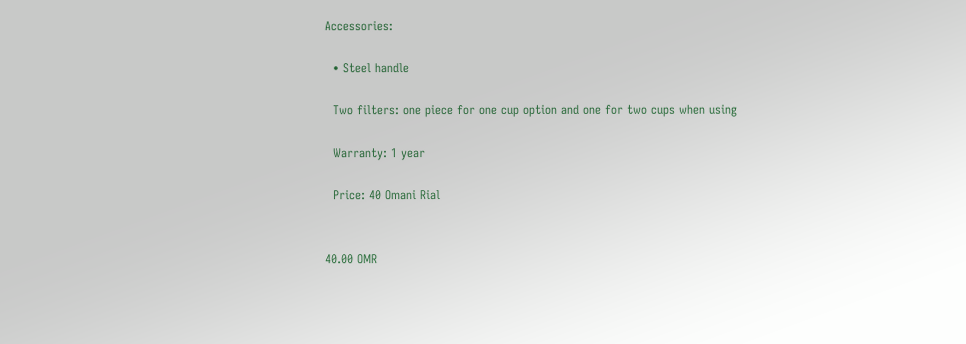Accessories:

  • Steel handle

  Two filters: one piece for one cup option and one for two cups when using

  Warranty: 1 year

  Price: 40 Omani Rial


40.00 OMR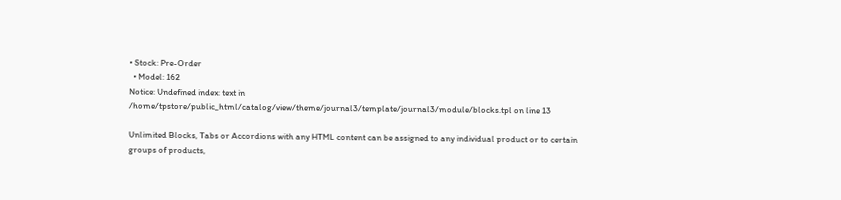• Stock: Pre-Order
  • Model: 162
Notice: Undefined index: text in /home/tpstore/public_html/catalog/view/theme/journal3/template/journal3/module/blocks.tpl on line 13

Unlimited Blocks, Tabs or Accordions with any HTML content can be assigned to any individual product or to certain groups of products,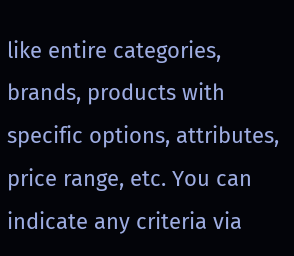like entire categories, brands, products with specific options, attributes, price range, etc. You can indicate any criteria via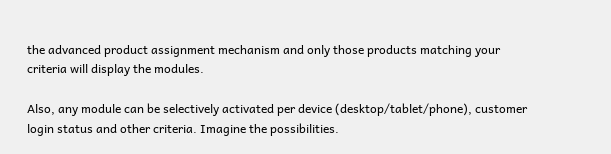the advanced product assignment mechanism and only those products matching your criteria will display the modules.

Also, any module can be selectively activated per device (desktop/tablet/phone), customer login status and other criteria. Imagine the possibilities.